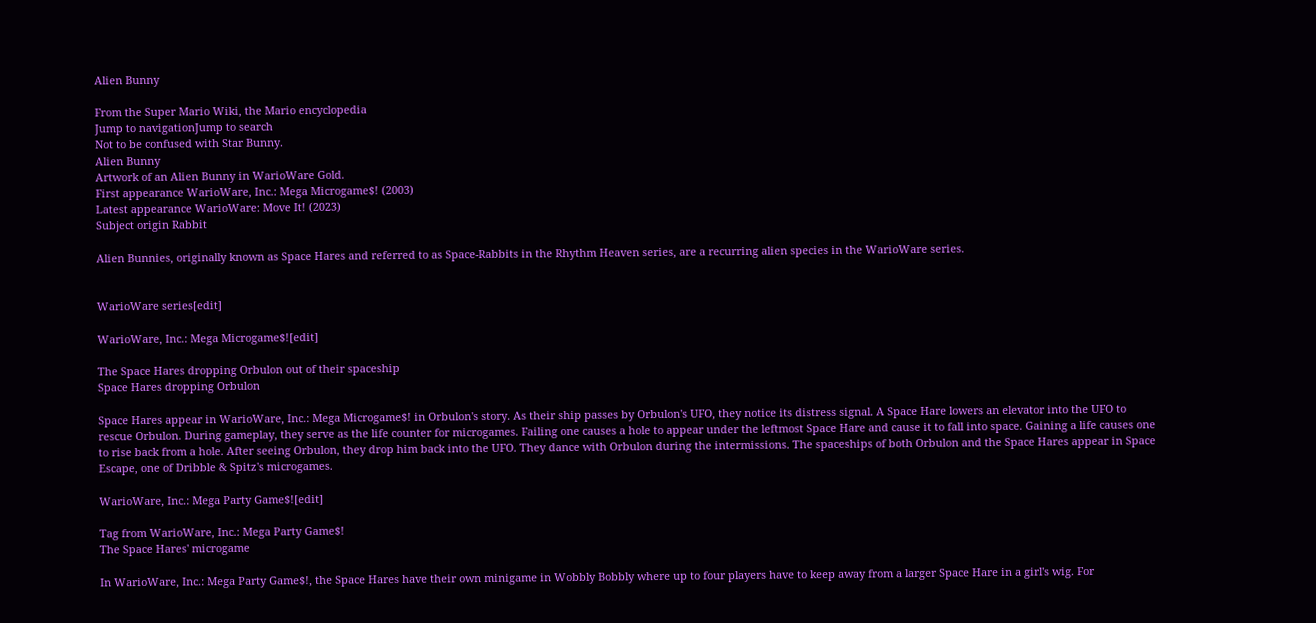Alien Bunny

From the Super Mario Wiki, the Mario encyclopedia
Jump to navigationJump to search
Not to be confused with Star Bunny.
Alien Bunny
Artwork of an Alien Bunny in WarioWare Gold.
First appearance WarioWare, Inc.: Mega Microgame$! (2003)
Latest appearance WarioWare: Move It! (2023)
Subject origin Rabbit

Alien Bunnies, originally known as Space Hares and referred to as Space-Rabbits in the Rhythm Heaven series, are a recurring alien species in the WarioWare series.


WarioWare series[edit]

WarioWare, Inc.: Mega Microgame$![edit]

The Space Hares dropping Orbulon out of their spaceship
Space Hares dropping Orbulon

Space Hares appear in WarioWare, Inc.: Mega Microgame$! in Orbulon's story. As their ship passes by Orbulon's UFO, they notice its distress signal. A Space Hare lowers an elevator into the UFO to rescue Orbulon. During gameplay, they serve as the life counter for microgames. Failing one causes a hole to appear under the leftmost Space Hare and cause it to fall into space. Gaining a life causes one to rise back from a hole. After seeing Orbulon, they drop him back into the UFO. They dance with Orbulon during the intermissions. The spaceships of both Orbulon and the Space Hares appear in Space Escape, one of Dribble & Spitz's microgames.

WarioWare, Inc.: Mega Party Game$![edit]

Tag from WarioWare, Inc.: Mega Party Game$!
The Space Hares' microgame

In WarioWare, Inc.: Mega Party Game$!, the Space Hares have their own minigame in Wobbly Bobbly where up to four players have to keep away from a larger Space Hare in a girl's wig. For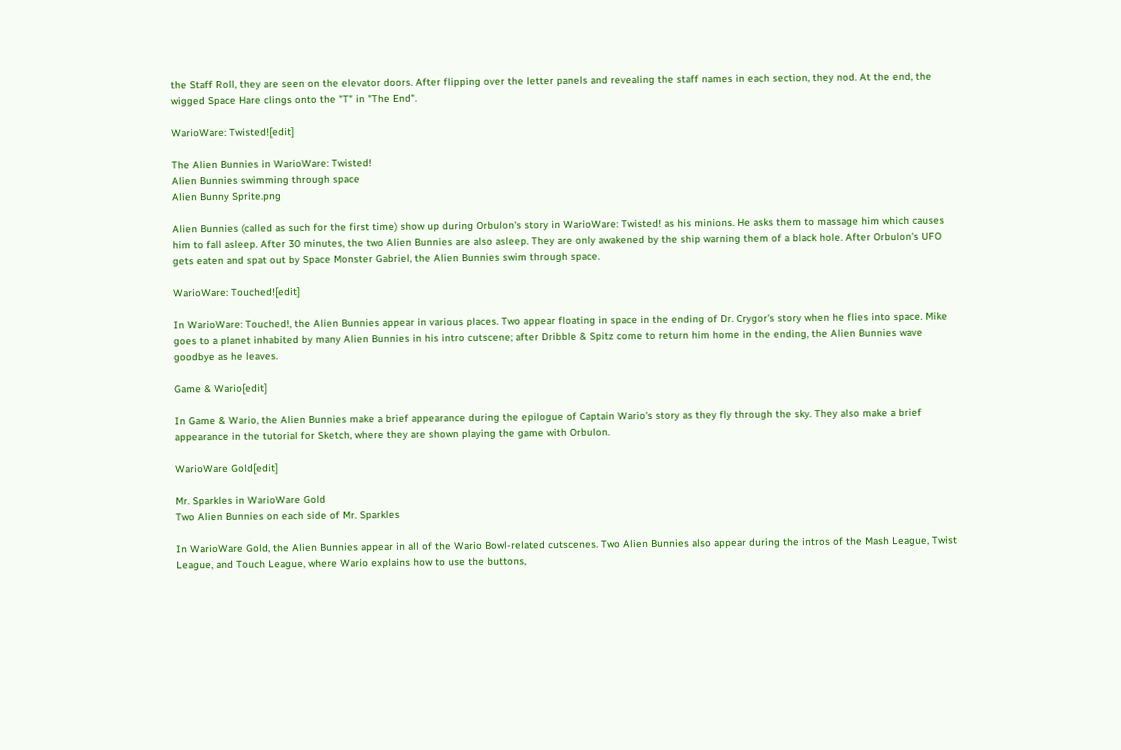the Staff Roll, they are seen on the elevator doors. After flipping over the letter panels and revealing the staff names in each section, they nod. At the end, the wigged Space Hare clings onto the "T" in "The End".

WarioWare: Twisted![edit]

The Alien Bunnies in WarioWare: Twisted!
Alien Bunnies swimming through space
Alien Bunny Sprite.png

Alien Bunnies (called as such for the first time) show up during Orbulon's story in WarioWare: Twisted! as his minions. He asks them to massage him which causes him to fall asleep. After 30 minutes, the two Alien Bunnies are also asleep. They are only awakened by the ship warning them of a black hole. After Orbulon's UFO gets eaten and spat out by Space Monster Gabriel, the Alien Bunnies swim through space.

WarioWare: Touched![edit]

In WarioWare: Touched!, the Alien Bunnies appear in various places. Two appear floating in space in the ending of Dr. Crygor's story when he flies into space. Mike goes to a planet inhabited by many Alien Bunnies in his intro cutscene; after Dribble & Spitz come to return him home in the ending, the Alien Bunnies wave goodbye as he leaves.

Game & Wario[edit]

In Game & Wario, the Alien Bunnies make a brief appearance during the epilogue of Captain Wario's story as they fly through the sky. They also make a brief appearance in the tutorial for Sketch, where they are shown playing the game with Orbulon.

WarioWare Gold[edit]

Mr. Sparkles in WarioWare Gold
Two Alien Bunnies on each side of Mr. Sparkles

In WarioWare Gold, the Alien Bunnies appear in all of the Wario Bowl-related cutscenes. Two Alien Bunnies also appear during the intros of the Mash League, Twist League, and Touch League, where Wario explains how to use the buttons,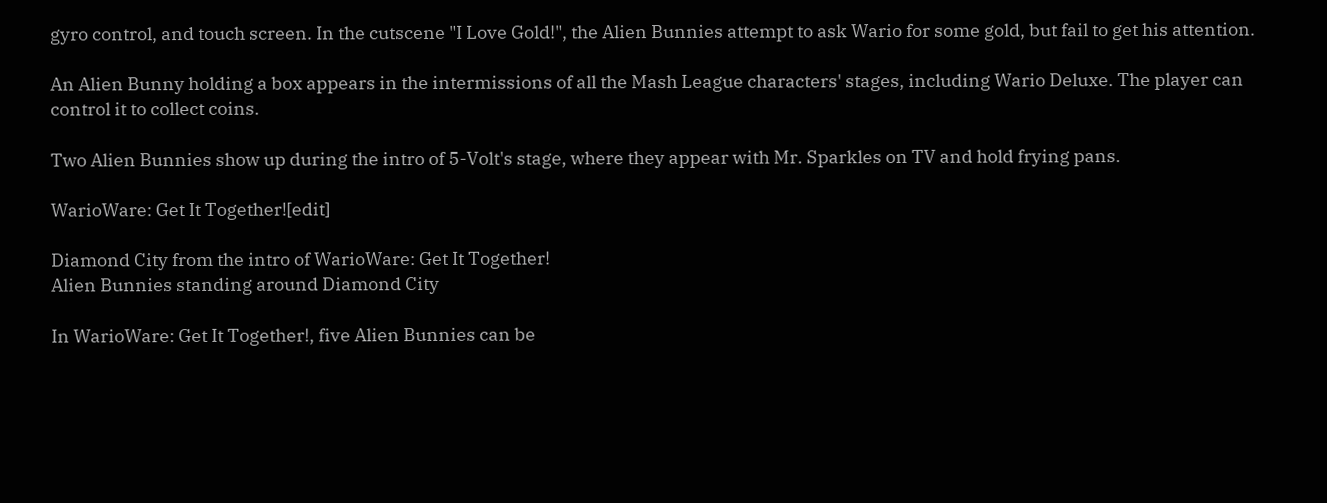gyro control, and touch screen. In the cutscene "I Love Gold!", the Alien Bunnies attempt to ask Wario for some gold, but fail to get his attention.

An Alien Bunny holding a box appears in the intermissions of all the Mash League characters' stages, including Wario Deluxe. The player can control it to collect coins.

Two Alien Bunnies show up during the intro of 5-Volt's stage, where they appear with Mr. Sparkles on TV and hold frying pans.

WarioWare: Get It Together![edit]

Diamond City from the intro of WarioWare: Get It Together!
Alien Bunnies standing around Diamond City

In WarioWare: Get It Together!, five Alien Bunnies can be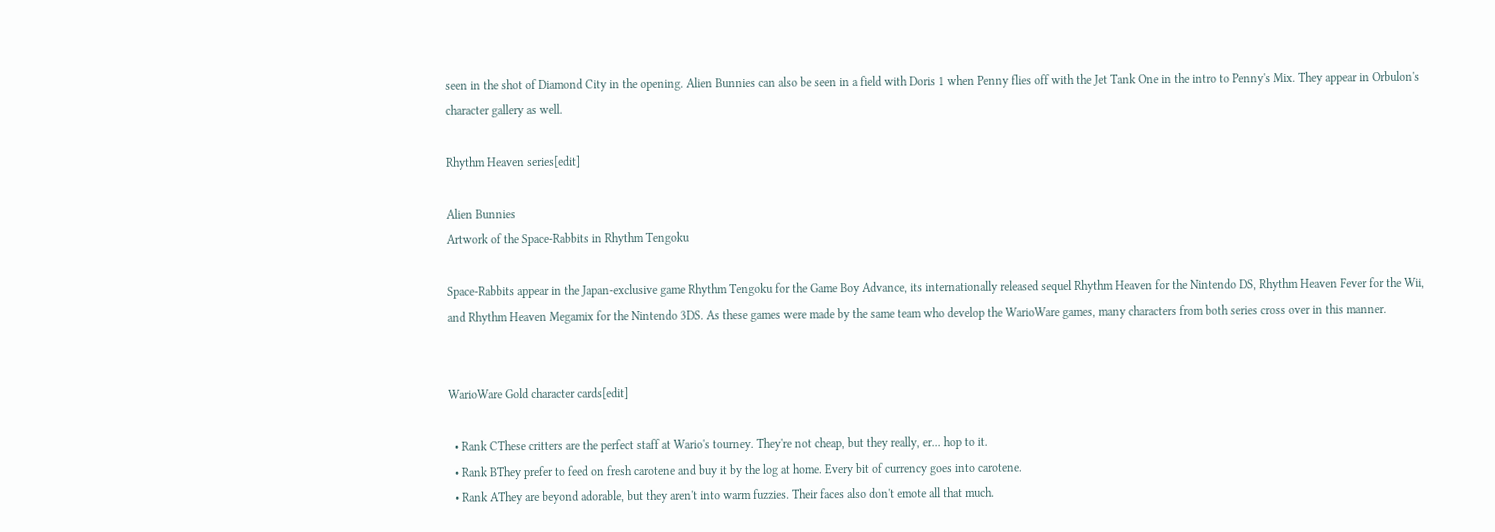seen in the shot of Diamond City in the opening. Alien Bunnies can also be seen in a field with Doris 1 when Penny flies off with the Jet Tank One in the intro to Penny's Mix. They appear in Orbulon's character gallery as well.

Rhythm Heaven series[edit]

Alien Bunnies
Artwork of the Space-Rabbits in Rhythm Tengoku

Space-Rabbits appear in the Japan-exclusive game Rhythm Tengoku for the Game Boy Advance, its internationally released sequel Rhythm Heaven for the Nintendo DS, Rhythm Heaven Fever for the Wii, and Rhythm Heaven Megamix for the Nintendo 3DS. As these games were made by the same team who develop the WarioWare games, many characters from both series cross over in this manner.


WarioWare Gold character cards[edit]

  • Rank CThese critters are the perfect staff at Wario's tourney. They're not cheap, but they really, er... hop to it.
  • Rank BThey prefer to feed on fresh carotene and buy it by the log at home. Every bit of currency goes into carotene.
  • Rank AThey are beyond adorable, but they aren't into warm fuzzies. Their faces also don't emote all that much.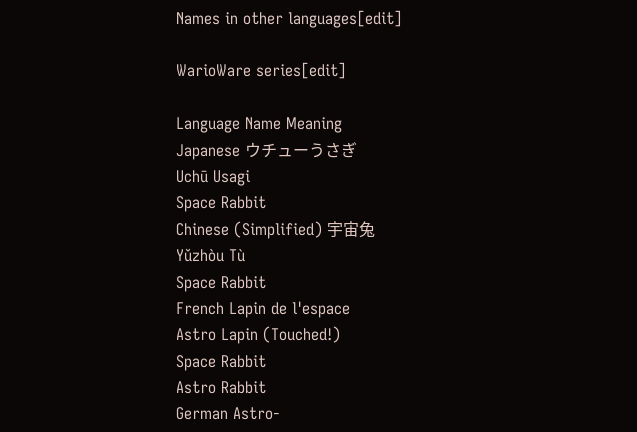Names in other languages[edit]

WarioWare series[edit]

Language Name Meaning
Japanese ウチューうさぎ
Uchū Usagi
Space Rabbit
Chinese (Simplified) 宇宙兔
Yǔzhòu Tù
Space Rabbit
French Lapin de l'espace
Astro Lapin (Touched!)
Space Rabbit
Astro Rabbit
German Astro-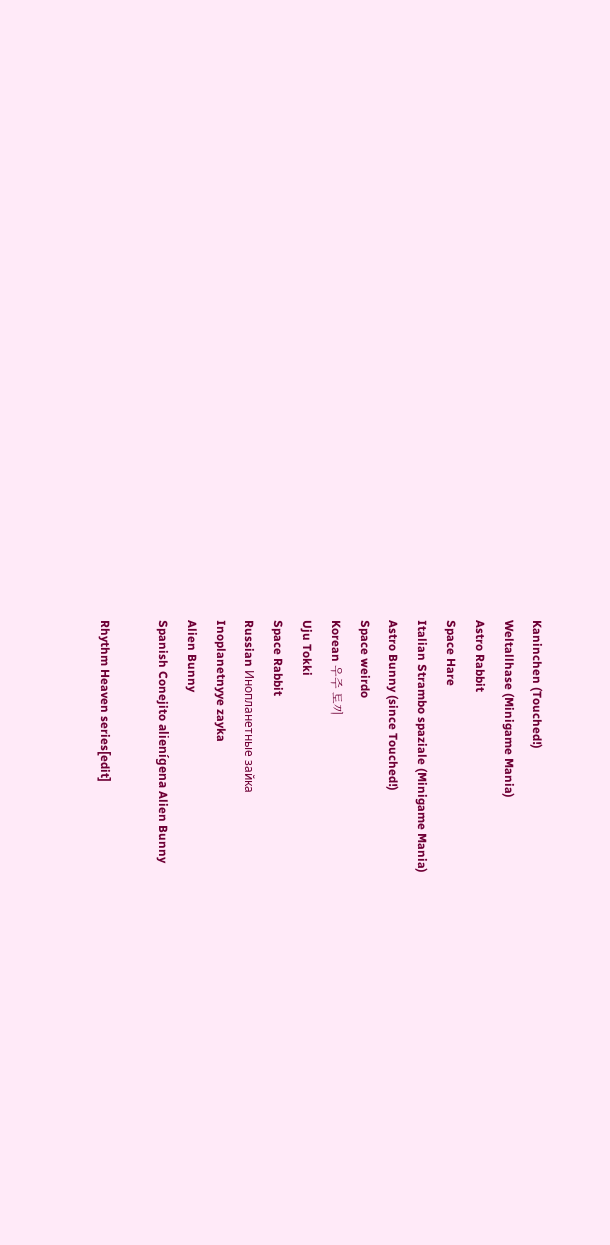Kaninchen (Touched!)
Weltallhase (Minigame Mania)
Astro Rabbit
Space Hare
Italian Strambo spaziale (Minigame Mania)
Astro Bunny (since Touched!)
Space weirdo
Korean 우주 토끼
Uju Tokki
Space Rabbit
Russian Инопланетные зайка
Inoplanetnyye zayka
Alien Bunny
Spanish Conejito alienígena Alien Bunny

Rhythm Heaven series[edit]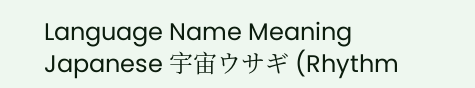Language Name Meaning
Japanese 宇宙ウサギ (Rhythm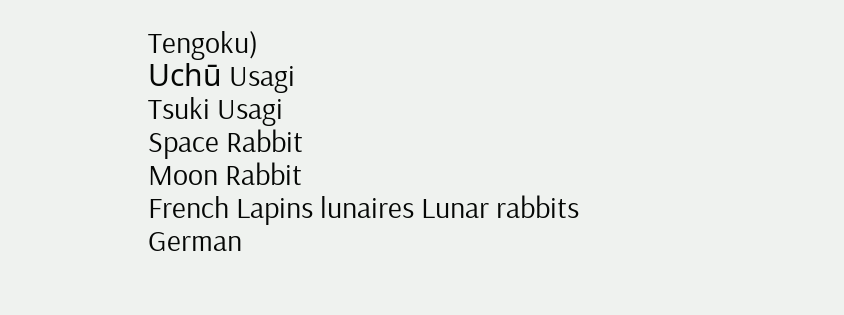Tengoku)
Uchū Usagi
Tsuki Usagi
Space Rabbit
Moon Rabbit
French Lapins lunaires Lunar rabbits
German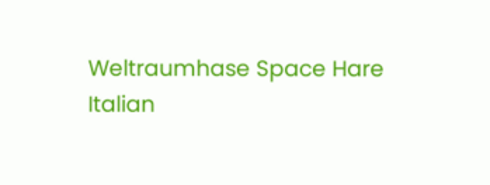Weltraumhase Space Hare
Italian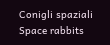Conigli spaziali Space rabbits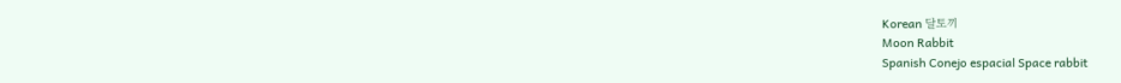Korean 달토끼
Moon Rabbit
Spanish Conejo espacial Space rabbit